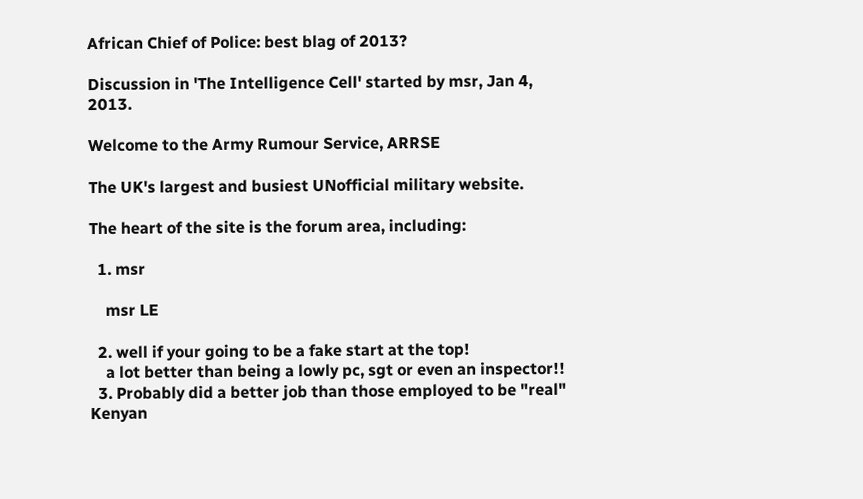African Chief of Police: best blag of 2013?

Discussion in 'The Intelligence Cell' started by msr, Jan 4, 2013.

Welcome to the Army Rumour Service, ARRSE

The UK's largest and busiest UNofficial military website.

The heart of the site is the forum area, including:

  1. msr

    msr LE

  2. well if your going to be a fake start at the top!
    a lot better than being a lowly pc, sgt or even an inspector!!
  3. Probably did a better job than those employed to be "real" Kenyan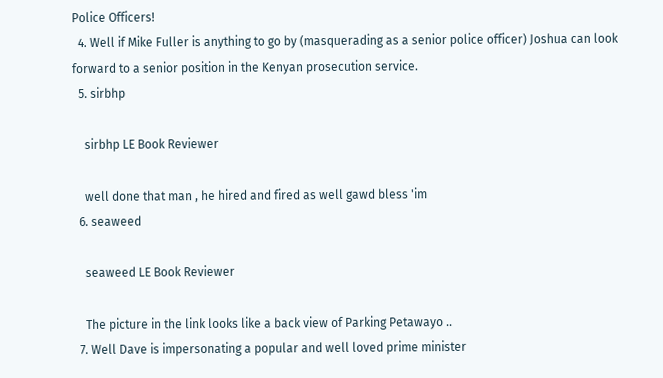Police Officers!
  4. Well if Mike Fuller is anything to go by (masquerading as a senior police officer) Joshua can look forward to a senior position in the Kenyan prosecution service.
  5. sirbhp

    sirbhp LE Book Reviewer

    well done that man , he hired and fired as well gawd bless 'im
  6. seaweed

    seaweed LE Book Reviewer

    The picture in the link looks like a back view of Parking Petawayo ..
  7. Well Dave is impersonating a popular and well loved prime minister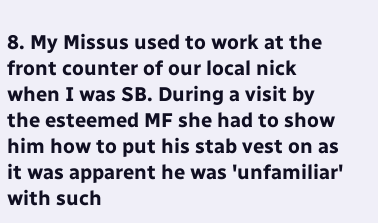8. My Missus used to work at the front counter of our local nick when I was SB. During a visit by the esteemed MF she had to show him how to put his stab vest on as it was apparent he was 'unfamiliar' with such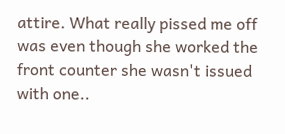attire. What really pissed me off was even though she worked the front counter she wasn't issued with one..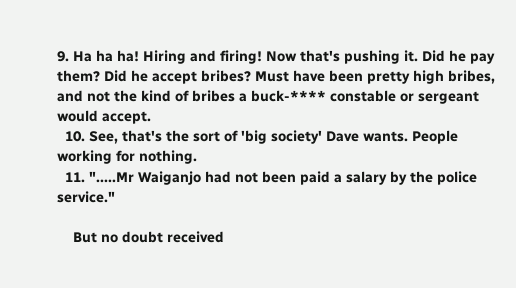9. Ha ha ha! Hiring and firing! Now that's pushing it. Did he pay them? Did he accept bribes? Must have been pretty high bribes, and not the kind of bribes a buck-**** constable or sergeant would accept.
  10. See, that's the sort of 'big society' Dave wants. People working for nothing.
  11. ".....Mr Waiganjo had not been paid a salary by the police service."

    But no doubt received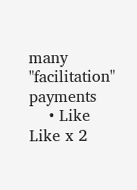many "facilitation" payments
    • Like Like x 2